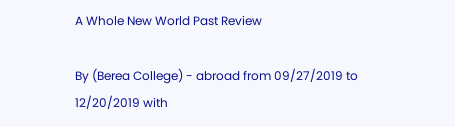A Whole New World Past Review

By (Berea College) - abroad from 09/27/2019 to 12/20/2019 with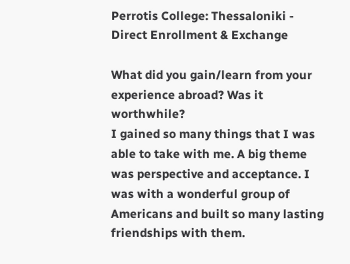Perrotis College: Thessaloniki - Direct Enrollment & Exchange

What did you gain/learn from your experience abroad? Was it worthwhile?
I gained so many things that I was able to take with me. A big theme was perspective and acceptance. I was with a wonderful group of Americans and built so many lasting friendships with them.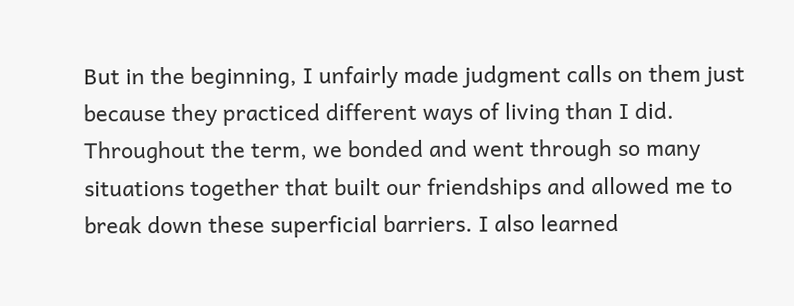But in the beginning, I unfairly made judgment calls on them just because they practiced different ways of living than I did. Throughout the term, we bonded and went through so many situations together that built our friendships and allowed me to break down these superficial barriers. I also learned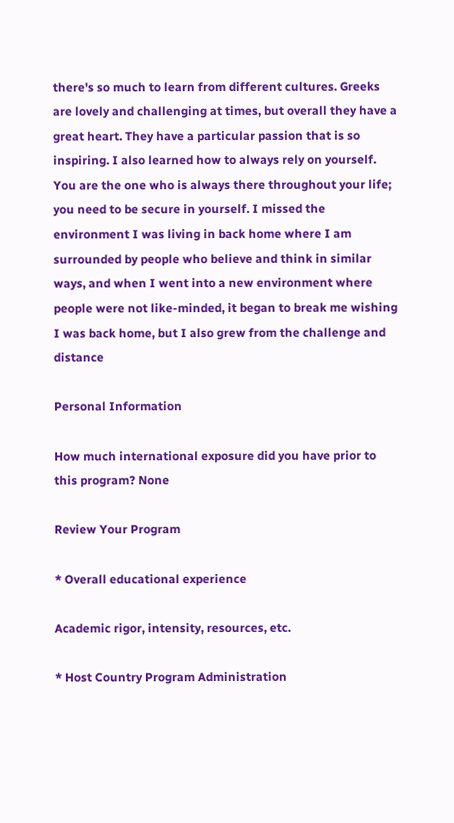there's so much to learn from different cultures. Greeks are lovely and challenging at times, but overall they have a great heart. They have a particular passion that is so inspiring. I also learned how to always rely on yourself. You are the one who is always there throughout your life; you need to be secure in yourself. I missed the environment I was living in back home where I am surrounded by people who believe and think in similar ways, and when I went into a new environment where people were not like-minded, it began to break me wishing I was back home, but I also grew from the challenge and distance

Personal Information

How much international exposure did you have prior to this program? None

Review Your Program

* Overall educational experience

Academic rigor, intensity, resources, etc.

* Host Country Program Administration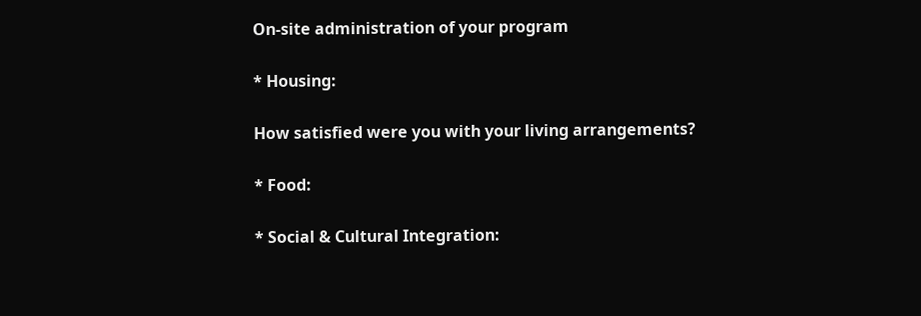On-site administration of your program

* Housing:

How satisfied were you with your living arrangements?

* Food:

* Social & Cultural Integration: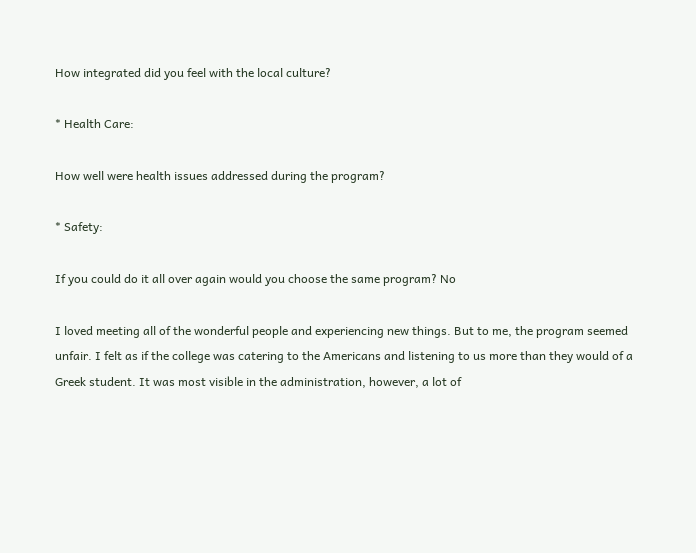How integrated did you feel with the local culture?

* Health Care:

How well were health issues addressed during the program?

* Safety:

If you could do it all over again would you choose the same program? No

I loved meeting all of the wonderful people and experiencing new things. But to me, the program seemed unfair. I felt as if the college was catering to the Americans and listening to us more than they would of a Greek student. It was most visible in the administration, however, a lot of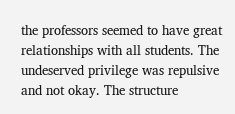the professors seemed to have great relationships with all students. The undeserved privilege was repulsive and not okay. The structure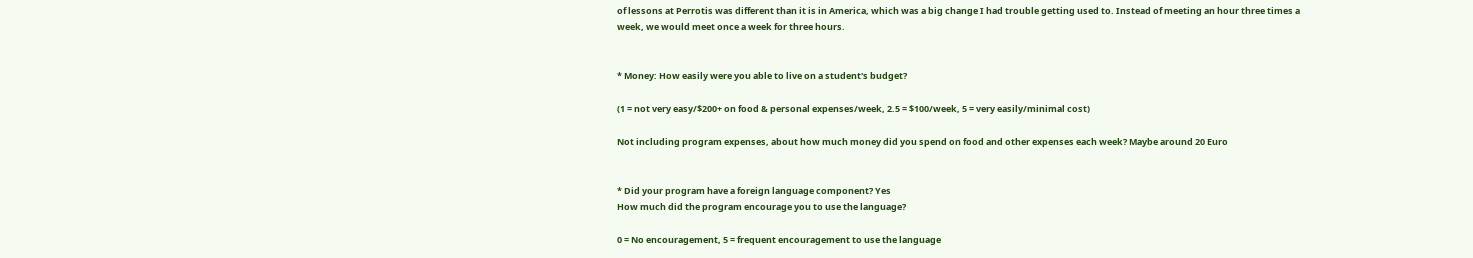of lessons at Perrotis was different than it is in America, which was a big change I had trouble getting used to. Instead of meeting an hour three times a week, we would meet once a week for three hours.


* Money: How easily were you able to live on a student's budget?

(1 = not very easy/$200+ on food & personal expenses/week, 2.5 = $100/week, 5 = very easily/minimal cost)

Not including program expenses, about how much money did you spend on food and other expenses each week? Maybe around 20 Euro


* Did your program have a foreign language component? Yes
How much did the program encourage you to use the language?

0 = No encouragement, 5 = frequent encouragement to use the language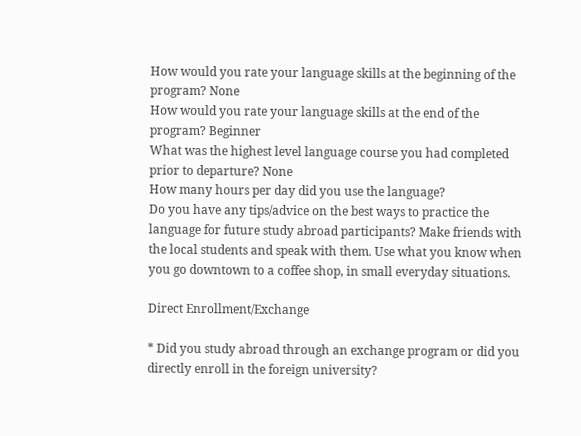How would you rate your language skills at the beginning of the program? None
How would you rate your language skills at the end of the program? Beginner
What was the highest level language course you had completed prior to departure? None
How many hours per day did you use the language?
Do you have any tips/advice on the best ways to practice the language for future study abroad participants? Make friends with the local students and speak with them. Use what you know when you go downtown to a coffee shop, in small everyday situations.

Direct Enrollment/Exchange

* Did you study abroad through an exchange program or did you directly enroll in the foreign university?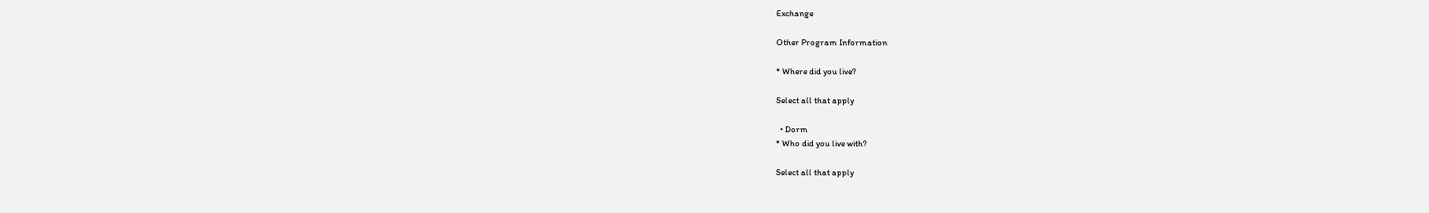Exchange

Other Program Information

* Where did you live?

Select all that apply

  • Dorm
* Who did you live with?

Select all that apply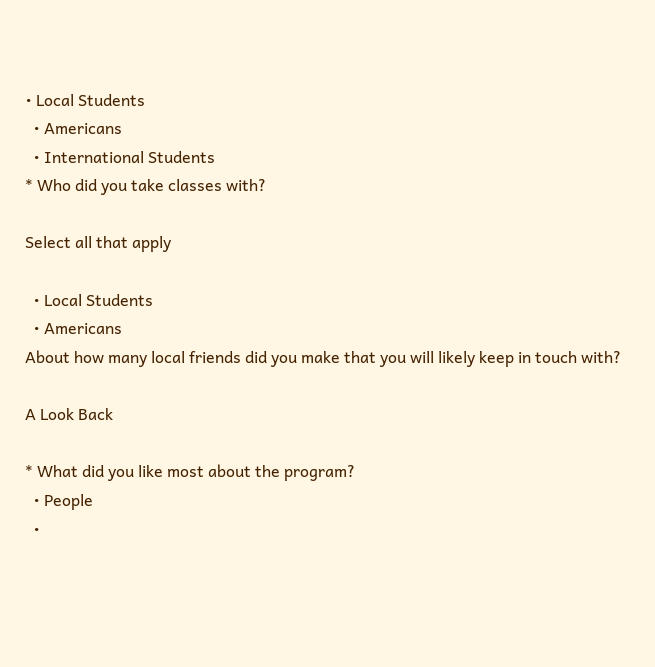• Local Students
  • Americans
  • International Students
* Who did you take classes with?

Select all that apply

  • Local Students
  • Americans
About how many local friends did you make that you will likely keep in touch with?

A Look Back

* What did you like most about the program?
  • People
  •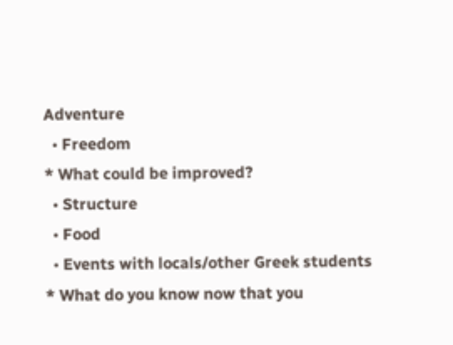Adventure
  • Freedom
* What could be improved?
  • Structure
  • Food
  • Events with locals/other Greek students
* What do you know now that you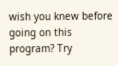wish you knew before going on this program? Try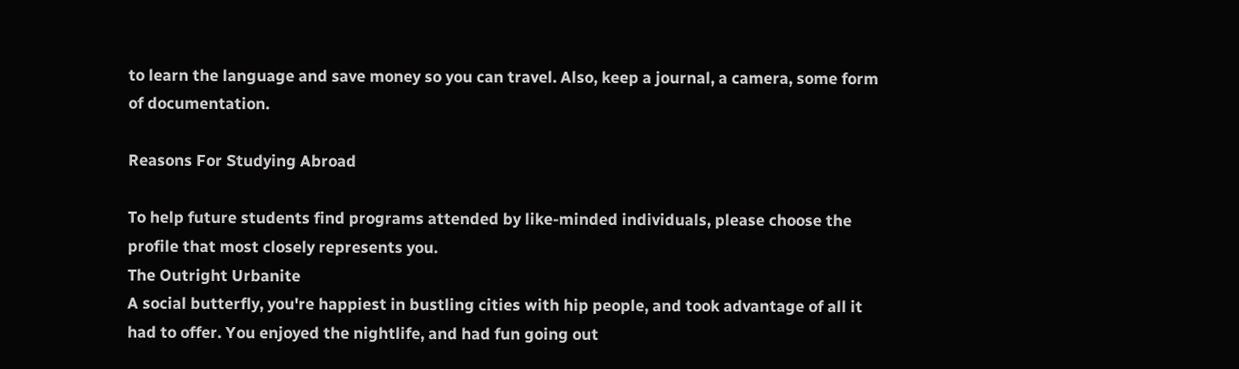to learn the language and save money so you can travel. Also, keep a journal, a camera, some form of documentation.

Reasons For Studying Abroad

To help future students find programs attended by like-minded individuals, please choose the profile that most closely represents you.
The Outright Urbanite
A social butterfly, you're happiest in bustling cities with hip people, and took advantage of all it had to offer. You enjoyed the nightlife, and had fun going out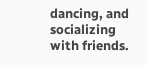dancing, and socializing with friends.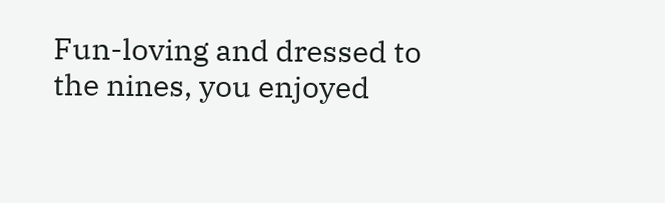Fun-loving and dressed to the nines, you enjoyed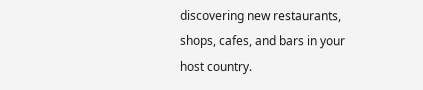discovering new restaurants, shops, cafes, and bars in your host country.